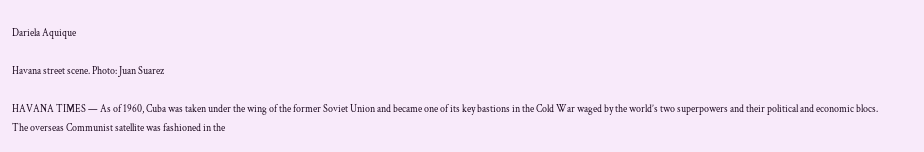Dariela Aquique

Havana street scene. Photo: Juan Suarez

HAVANA TIMES — As of 1960, Cuba was taken under the wing of the former Soviet Union and became one of its key bastions in the Cold War waged by the world’s two superpowers and their political and economic blocs. The overseas Communist satellite was fashioned in the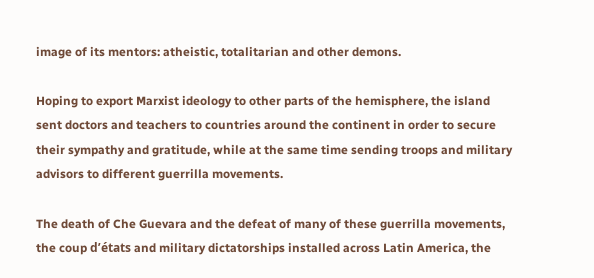image of its mentors: atheistic, totalitarian and other demons.

Hoping to export Marxist ideology to other parts of the hemisphere, the island sent doctors and teachers to countries around the continent in order to secure their sympathy and gratitude, while at the same time sending troops and military advisors to different guerrilla movements.

The death of Che Guevara and the defeat of many of these guerrilla movements, the coup d’états and military dictatorships installed across Latin America, the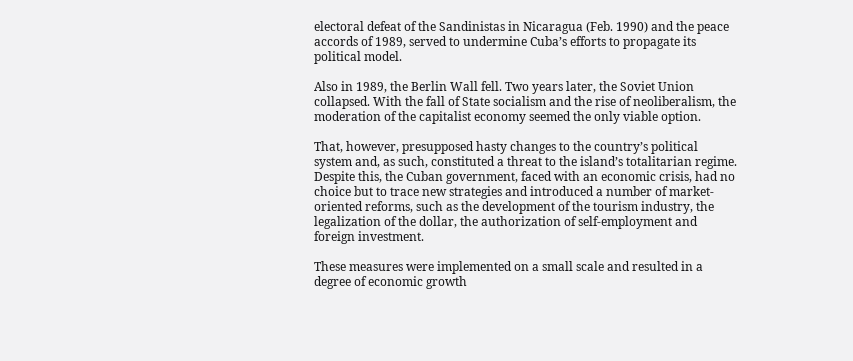electoral defeat of the Sandinistas in Nicaragua (Feb. 1990) and the peace accords of 1989, served to undermine Cuba’s efforts to propagate its political model.

Also in 1989, the Berlin Wall fell. Two years later, the Soviet Union collapsed. With the fall of State socialism and the rise of neoliberalism, the moderation of the capitalist economy seemed the only viable option.

That, however, presupposed hasty changes to the country’s political system and, as such, constituted a threat to the island’s totalitarian regime. Despite this, the Cuban government, faced with an economic crisis, had no choice but to trace new strategies and introduced a number of market-oriented reforms, such as the development of the tourism industry, the legalization of the dollar, the authorization of self-employment and foreign investment.

These measures were implemented on a small scale and resulted in a degree of economic growth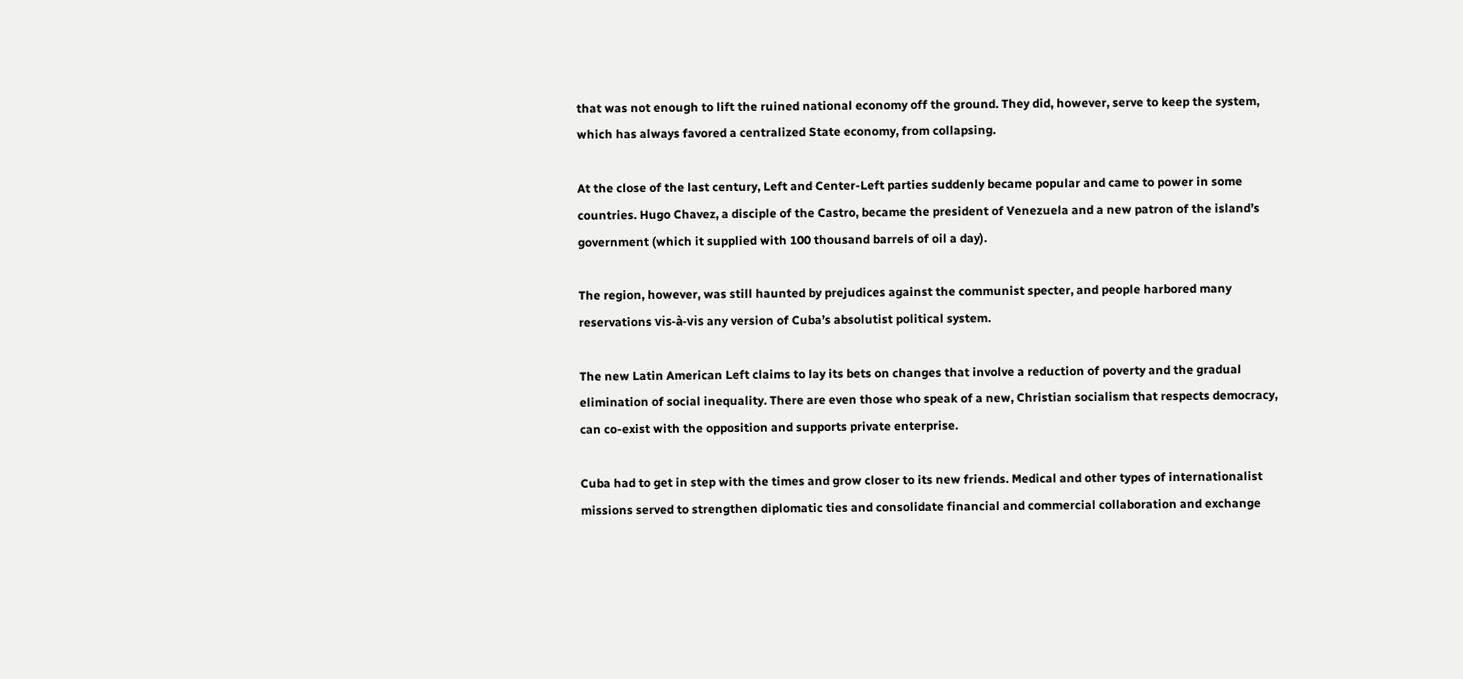that was not enough to lift the ruined national economy off the ground. They did, however, serve to keep the system, which has always favored a centralized State economy, from collapsing.

At the close of the last century, Left and Center-Left parties suddenly became popular and came to power in some countries. Hugo Chavez, a disciple of the Castro, became the president of Venezuela and a new patron of the island’s government (which it supplied with 100 thousand barrels of oil a day).

The region, however, was still haunted by prejudices against the communist specter, and people harbored many reservations vis-à-vis any version of Cuba’s absolutist political system.

The new Latin American Left claims to lay its bets on changes that involve a reduction of poverty and the gradual elimination of social inequality. There are even those who speak of a new, Christian socialism that respects democracy, can co-exist with the opposition and supports private enterprise.

Cuba had to get in step with the times and grow closer to its new friends. Medical and other types of internationalist missions served to strengthen diplomatic ties and consolidate financial and commercial collaboration and exchange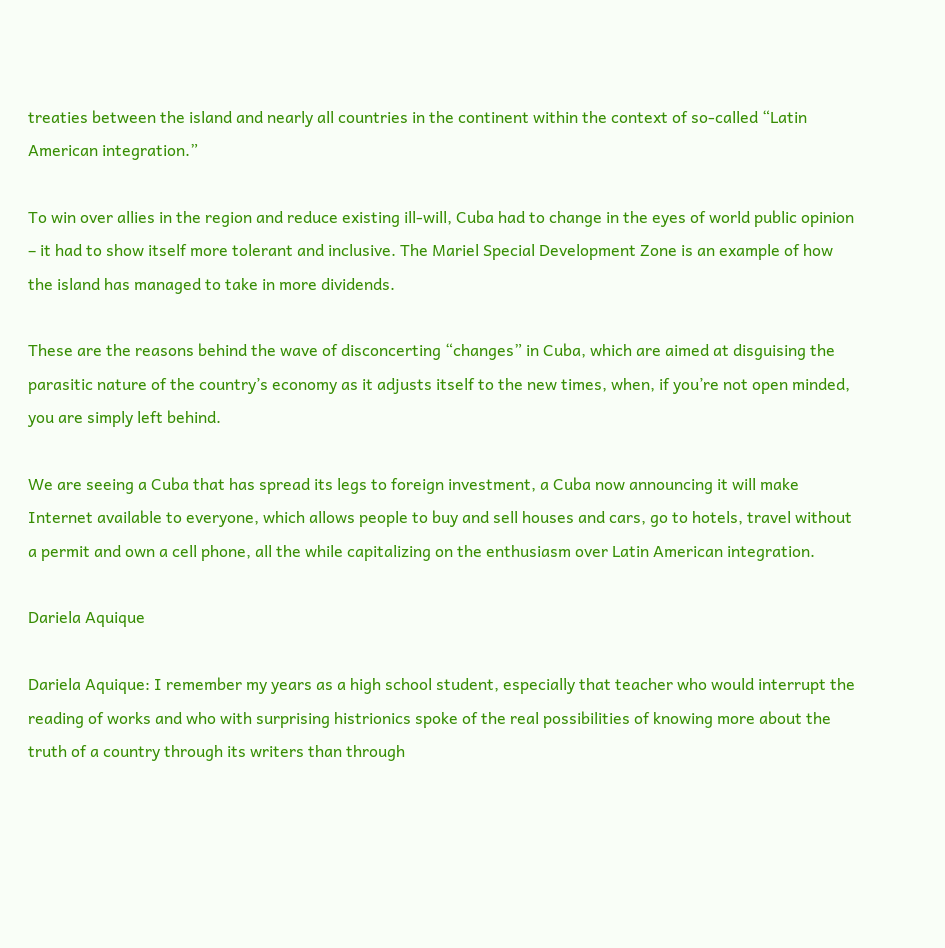treaties between the island and nearly all countries in the continent within the context of so-called “Latin American integration.”

To win over allies in the region and reduce existing ill-will, Cuba had to change in the eyes of world public opinion – it had to show itself more tolerant and inclusive. The Mariel Special Development Zone is an example of how the island has managed to take in more dividends.

These are the reasons behind the wave of disconcerting “changes” in Cuba, which are aimed at disguising the parasitic nature of the country’s economy as it adjusts itself to the new times, when, if you’re not open minded, you are simply left behind.

We are seeing a Cuba that has spread its legs to foreign investment, a Cuba now announcing it will make Internet available to everyone, which allows people to buy and sell houses and cars, go to hotels, travel without a permit and own a cell phone, all the while capitalizing on the enthusiasm over Latin American integration.

Dariela Aquique

Dariela Aquique: I remember my years as a high school student, especially that teacher who would interrupt the reading of works and who with surprising histrionics spoke of the real possibilities of knowing more about the truth of a country through its writers than through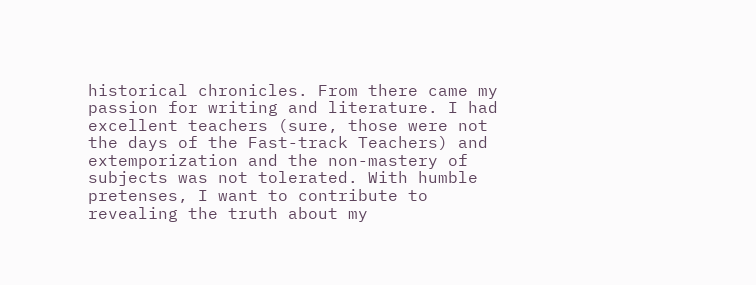historical chronicles. From there came my passion for writing and literature. I had excellent teachers (sure, those were not the days of the Fast-track Teachers) and extemporization and the non-mastery of subjects was not tolerated. With humble pretenses, I want to contribute to revealing the truth about my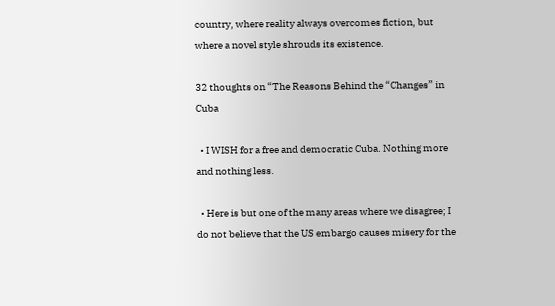country, where reality always overcomes fiction, but where a novel style shrouds its existence.

32 thoughts on “The Reasons Behind the “Changes” in Cuba

  • I WISH for a free and democratic Cuba. Nothing more and nothing less.

  • Here is but one of the many areas where we disagree; I do not believe that the US embargo causes misery for the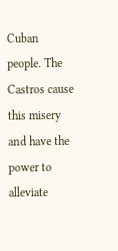Cuban people. The Castros cause this misery and have the power to alleviate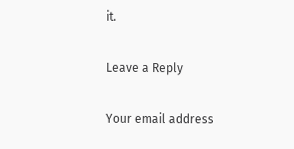it.

Leave a Reply

Your email address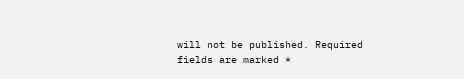will not be published. Required fields are marked *